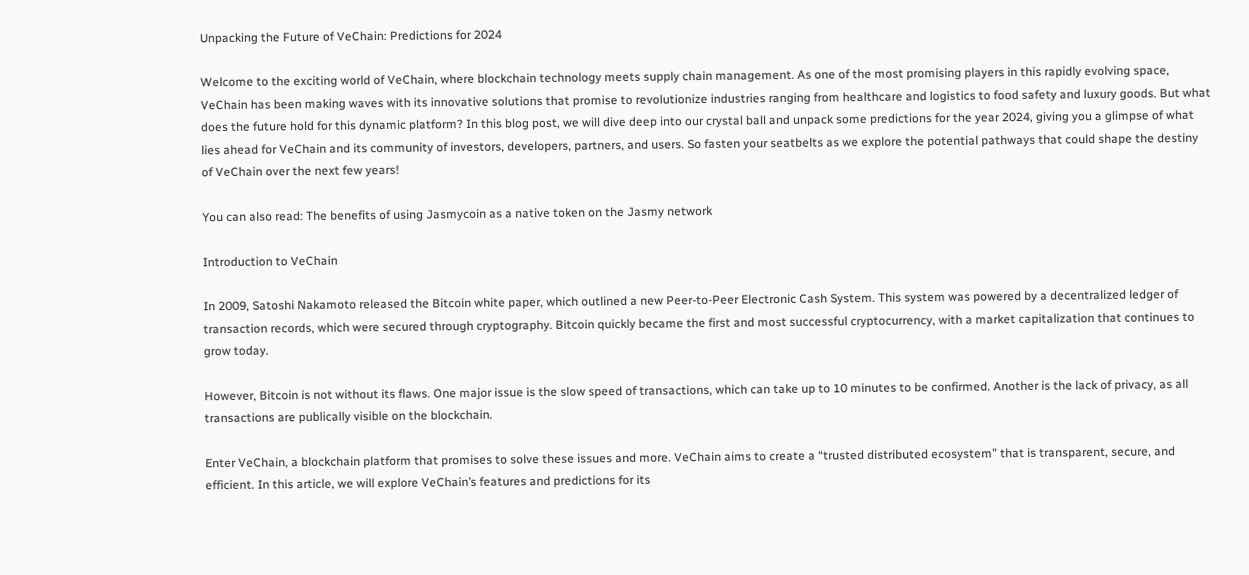Unpacking the Future of VeChain: Predictions for 2024

Welcome to the exciting world of VeChain, where blockchain technology meets supply chain management. As one of the most promising players in this rapidly evolving space, VeChain has been making waves with its innovative solutions that promise to revolutionize industries ranging from healthcare and logistics to food safety and luxury goods. But what does the future hold for this dynamic platform? In this blog post, we will dive deep into our crystal ball and unpack some predictions for the year 2024, giving you a glimpse of what lies ahead for VeChain and its community of investors, developers, partners, and users. So fasten your seatbelts as we explore the potential pathways that could shape the destiny of VeChain over the next few years!

You can also read: The benefits of using Jasmycoin as a native token on the Jasmy network

Introduction to VeChain

In 2009, Satoshi Nakamoto released the Bitcoin white paper, which outlined a new Peer-to-Peer Electronic Cash System. This system was powered by a decentralized ledger of transaction records, which were secured through cryptography. Bitcoin quickly became the first and most successful cryptocurrency, with a market capitalization that continues to grow today.

However, Bitcoin is not without its flaws. One major issue is the slow speed of transactions, which can take up to 10 minutes to be confirmed. Another is the lack of privacy, as all transactions are publically visible on the blockchain.

Enter VeChain, a blockchain platform that promises to solve these issues and more. VeChain aims to create a “trusted distributed ecosystem” that is transparent, secure, and efficient. In this article, we will explore VeChain’s features and predictions for its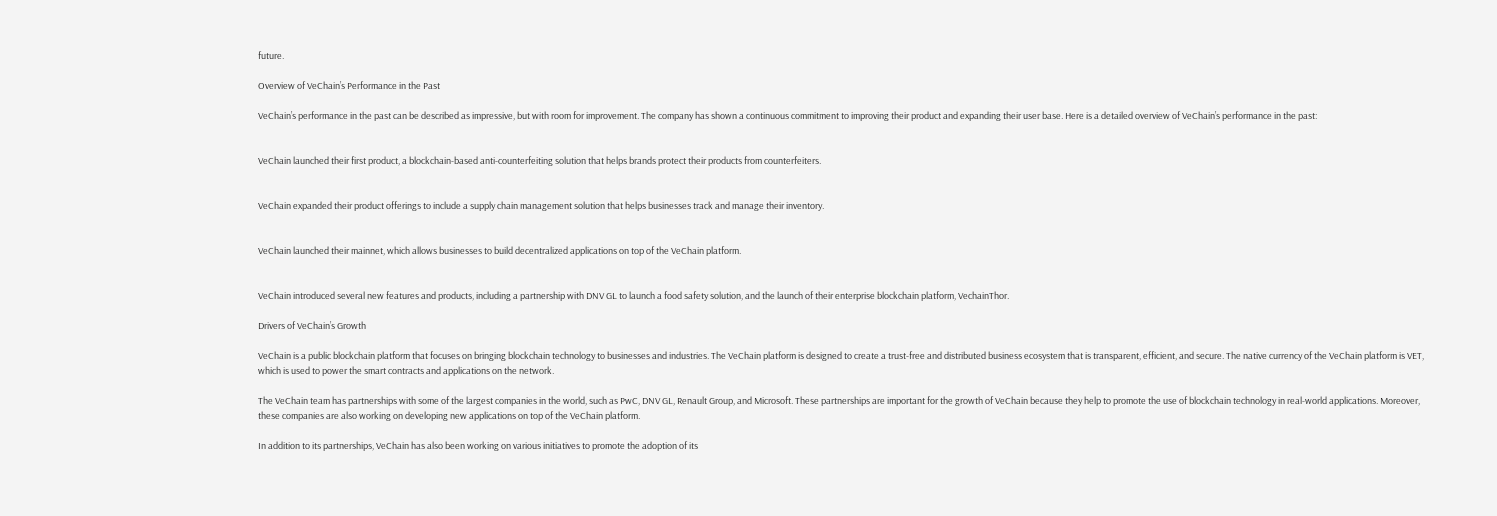future.

Overview of VeChain’s Performance in the Past

VeChain’s performance in the past can be described as impressive, but with room for improvement. The company has shown a continuous commitment to improving their product and expanding their user base. Here is a detailed overview of VeChain’s performance in the past:


VeChain launched their first product, a blockchain-based anti-counterfeiting solution that helps brands protect their products from counterfeiters.


VeChain expanded their product offerings to include a supply chain management solution that helps businesses track and manage their inventory.


VeChain launched their mainnet, which allows businesses to build decentralized applications on top of the VeChain platform.


VeChain introduced several new features and products, including a partnership with DNV GL to launch a food safety solution, and the launch of their enterprise blockchain platform, VechainThor.

Drivers of VeChain’s Growth

VeChain is a public blockchain platform that focuses on bringing blockchain technology to businesses and industries. The VeChain platform is designed to create a trust-free and distributed business ecosystem that is transparent, efficient, and secure. The native currency of the VeChain platform is VET, which is used to power the smart contracts and applications on the network.

The VeChain team has partnerships with some of the largest companies in the world, such as PwC, DNV GL, Renault Group, and Microsoft. These partnerships are important for the growth of VeChain because they help to promote the use of blockchain technology in real-world applications. Moreover, these companies are also working on developing new applications on top of the VeChain platform.

In addition to its partnerships, VeChain has also been working on various initiatives to promote the adoption of its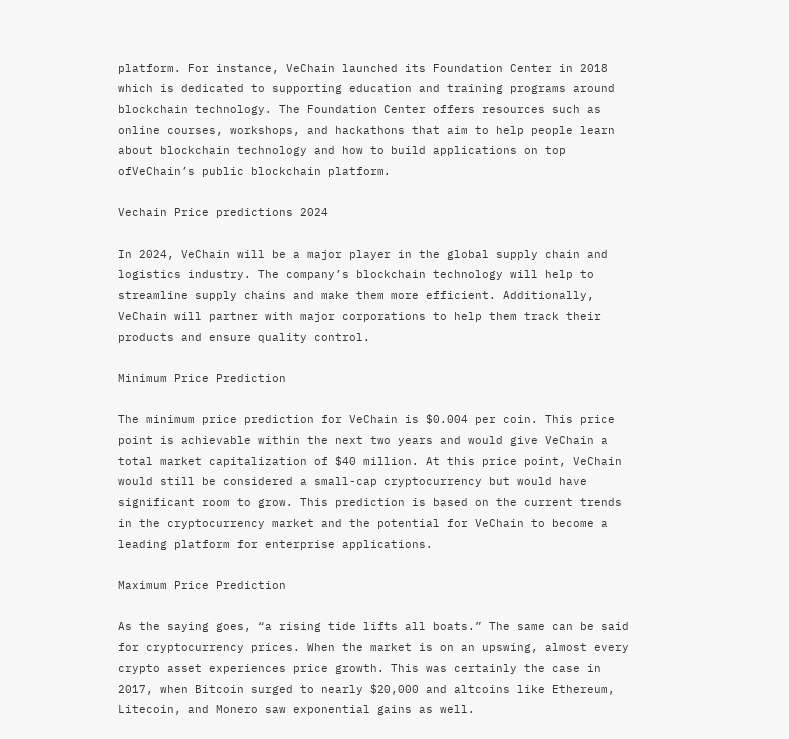platform. For instance, VeChain launched its Foundation Center in 2018 which is dedicated to supporting education and training programs around blockchain technology. The Foundation Center offers resources such as online courses, workshops, and hackathons that aim to help people learn about blockchain technology and how to build applications on top ofVeChain’s public blockchain platform.

Vechain Price predictions 2024

In 2024, VeChain will be a major player in the global supply chain and logistics industry. The company’s blockchain technology will help to streamline supply chains and make them more efficient. Additionally, VeChain will partner with major corporations to help them track their products and ensure quality control.

Minimum Price Prediction

The minimum price prediction for VeChain is $0.004 per coin. This price point is achievable within the next two years and would give VeChain a total market capitalization of $40 million. At this price point, VeChain would still be considered a small-cap cryptocurrency but would have significant room to grow. This prediction is based on the current trends in the cryptocurrency market and the potential for VeChain to become a leading platform for enterprise applications.

Maximum Price Prediction

As the saying goes, “a rising tide lifts all boats.” The same can be said for cryptocurrency prices. When the market is on an upswing, almost every crypto asset experiences price growth. This was certainly the case in 2017, when Bitcoin surged to nearly $20,000 and altcoins like Ethereum, Litecoin, and Monero saw exponential gains as well.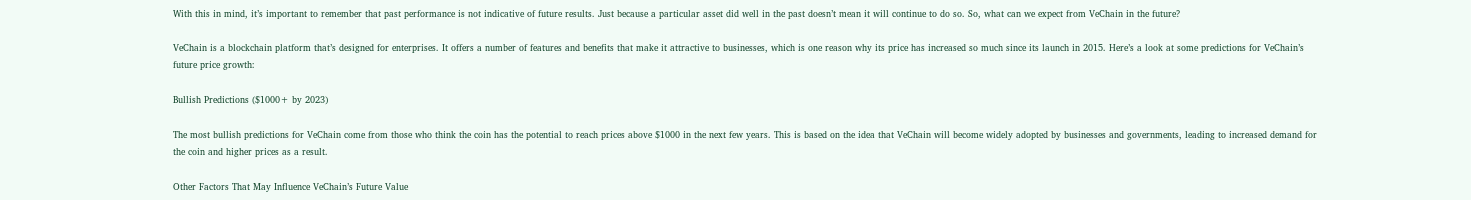With this in mind, it’s important to remember that past performance is not indicative of future results. Just because a particular asset did well in the past doesn’t mean it will continue to do so. So, what can we expect from VeChain in the future?

VeChain is a blockchain platform that’s designed for enterprises. It offers a number of features and benefits that make it attractive to businesses, which is one reason why its price has increased so much since its launch in 2015. Here’s a look at some predictions for VeChain’s future price growth:

Bullish Predictions ($1000+ by 2023)

The most bullish predictions for VeChain come from those who think the coin has the potential to reach prices above $1000 in the next few years. This is based on the idea that VeChain will become widely adopted by businesses and governments, leading to increased demand for the coin and higher prices as a result.

Other Factors That May Influence VeChain’s Future Value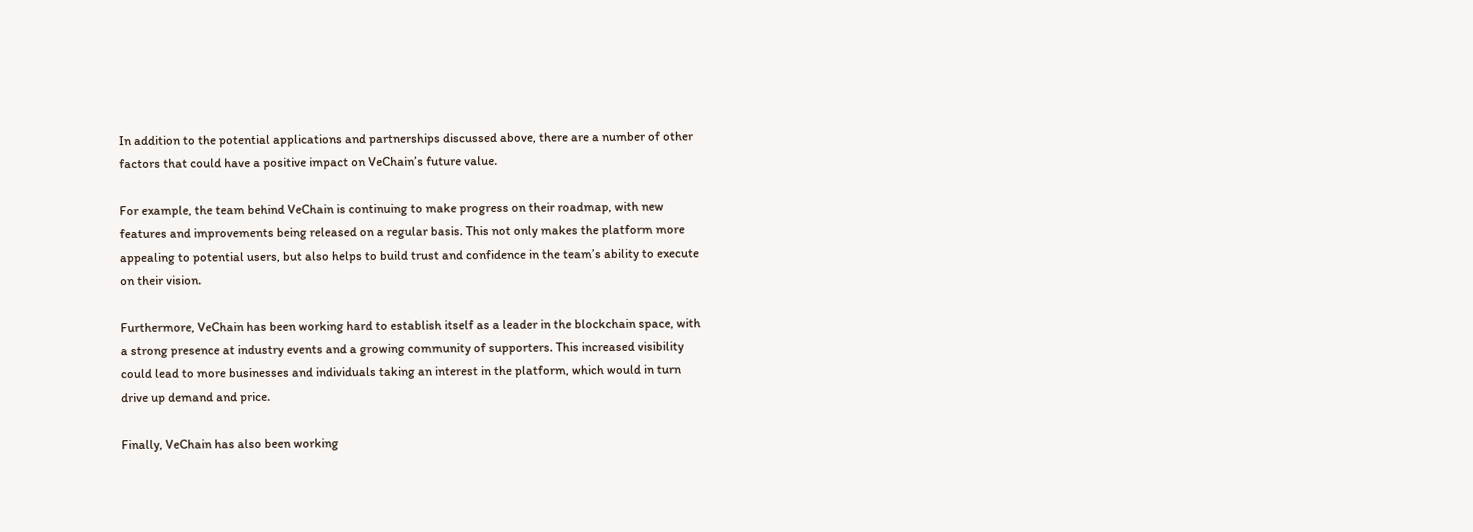In addition to the potential applications and partnerships discussed above, there are a number of other factors that could have a positive impact on VeChain’s future value.

For example, the team behind VeChain is continuing to make progress on their roadmap, with new features and improvements being released on a regular basis. This not only makes the platform more appealing to potential users, but also helps to build trust and confidence in the team’s ability to execute on their vision.

Furthermore, VeChain has been working hard to establish itself as a leader in the blockchain space, with a strong presence at industry events and a growing community of supporters. This increased visibility could lead to more businesses and individuals taking an interest in the platform, which would in turn drive up demand and price.

Finally, VeChain has also been working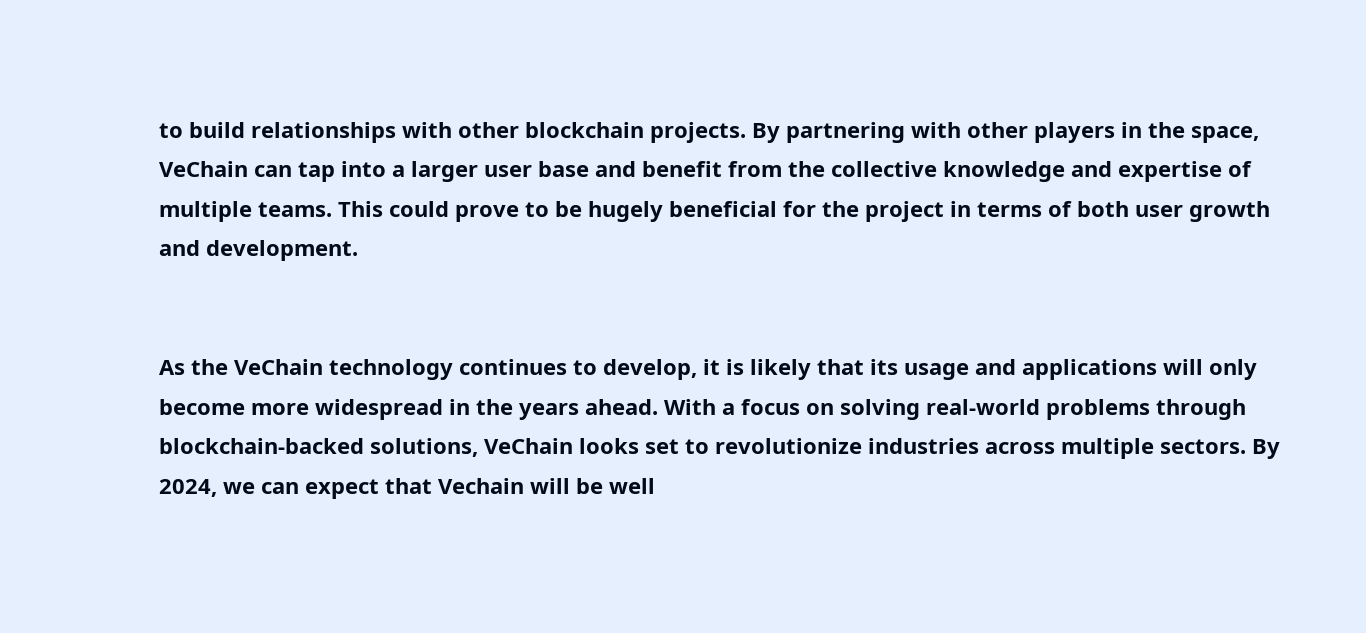to build relationships with other blockchain projects. By partnering with other players in the space, VeChain can tap into a larger user base and benefit from the collective knowledge and expertise of multiple teams. This could prove to be hugely beneficial for the project in terms of both user growth and development.


As the VeChain technology continues to develop, it is likely that its usage and applications will only become more widespread in the years ahead. With a focus on solving real-world problems through blockchain-backed solutions, VeChain looks set to revolutionize industries across multiple sectors. By 2024, we can expect that Vechain will be well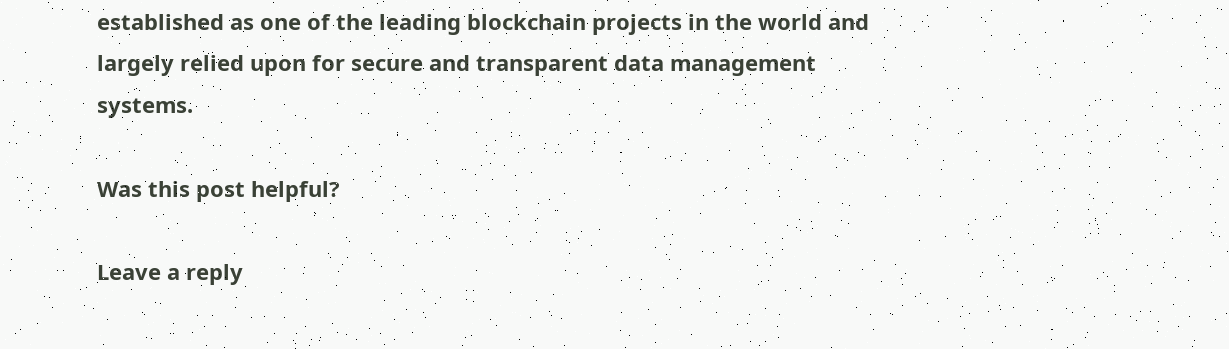established as one of the leading blockchain projects in the world and largely relied upon for secure and transparent data management systems.

Was this post helpful?

Leave a reply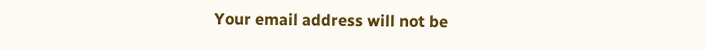Your email address will not be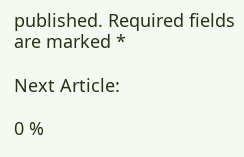published. Required fields are marked *

Next Article:

0 %